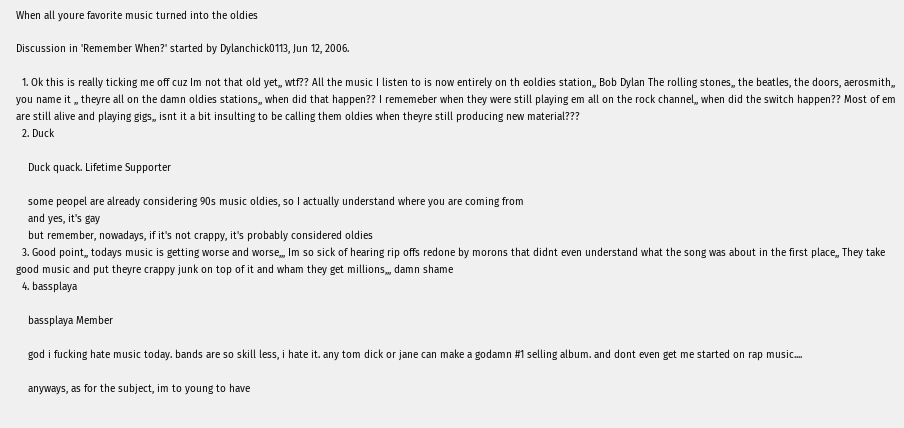When all youre favorite music turned into the oldies

Discussion in 'Remember When?' started by Dylanchick0113, Jun 12, 2006.

  1. Ok this is really ticking me off cuz Im not that old yet,, wtf?? All the music I listen to is now entirely on th eoldies station,, Bob Dylan The rolling stones,, the beatles, the doors, aerosmith,, you name it ,, theyre all on the damn oldies stations,, when did that happen?? I rememeber when they were still playing em all on the rock channel,, when did the switch happen?? Most of em are still alive and playing gigs,, isnt it a bit insulting to be calling them oldies when theyre still producing new material???
  2. Duck

    Duck quack. Lifetime Supporter

    some peopel are already considering 90s music oldies, so I actually understand where you are coming from
    and yes, it's gay
    but remember, nowadays, if it's not crappy, it's probably considered oldies
  3. Good point,, todays music is getting worse and worse,,, Im so sick of hearing rip offs redone by morons that didnt even understand what the song was about in the first place,, They take good music and put theyre crappy junk on top of it and wham they get millions,,, damn shame
  4. bassplaya

    bassplaya Member

    god i fucking hate music today. bands are so skill less, i hate it. any tom dick or jane can make a godamn #1 selling album. and dont even get me started on rap music....

    anyways, as for the subject, im to young to have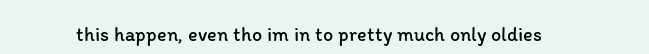this happen, even tho im in to pretty much only oldies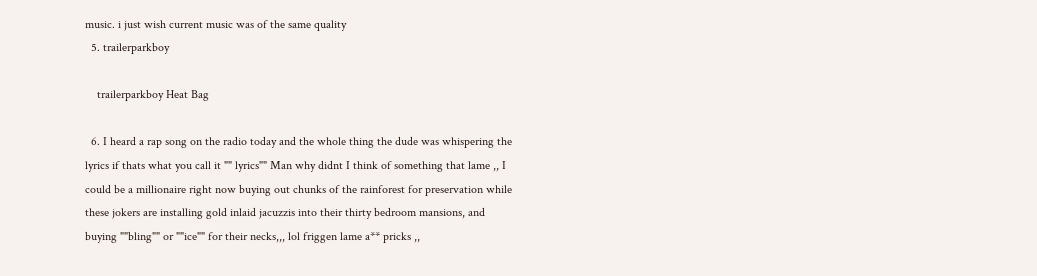music. i just wish current music was of the same quality
  5. trailerparkboy

    trailerparkboy Heat Bag

  6. I heard a rap song on the radio today and the whole thing the dude was whispering the lyrics if thats what you call it "" lyrics"" Man why didnt I think of something that lame ,, I could be a millionaire right now buying out chunks of the rainforest for preservation while these jokers are installing gold inlaid jacuzzis into their thirty bedroom mansions, and buying ""bling"" or ""ice"" for their necks,,, lol friggen lame a** pricks ,,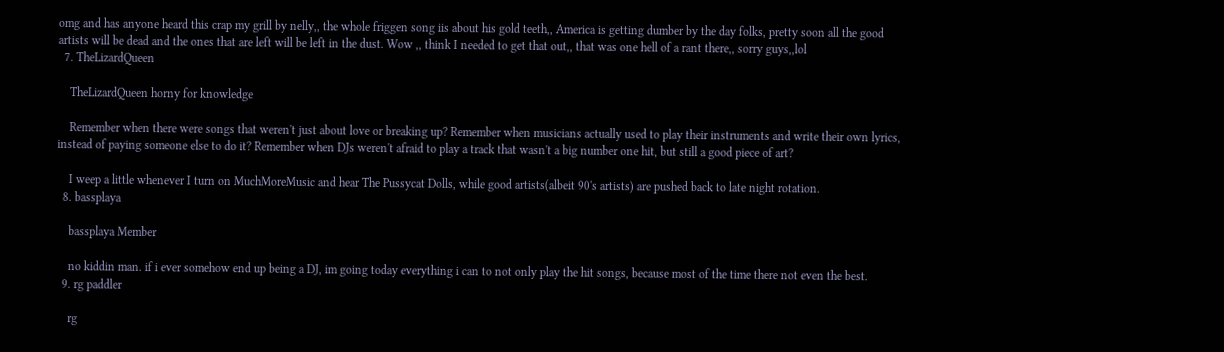omg and has anyone heard this crap my grill by nelly,, the whole friggen song iis about his gold teeth,, America is getting dumber by the day folks, pretty soon all the good artists will be dead and the ones that are left will be left in the dust. Wow ,, think I needed to get that out,, that was one hell of a rant there,, sorry guys,,lol
  7. TheLizardQueen

    TheLizardQueen horny for knowledge

    Remember when there were songs that weren't just about love or breaking up? Remember when musicians actually used to play their instruments and write their own lyrics, instead of paying someone else to do it? Remember when DJs weren't afraid to play a track that wasn't a big number one hit, but still a good piece of art?

    I weep a little whenever I turn on MuchMoreMusic and hear The Pussycat Dolls, while good artists(albeit 90's artists) are pushed back to late night rotation.
  8. bassplaya

    bassplaya Member

    no kiddin man. if i ever somehow end up being a DJ, im going today everything i can to not only play the hit songs, because most of the time there not even the best.
  9. rg paddler

    rg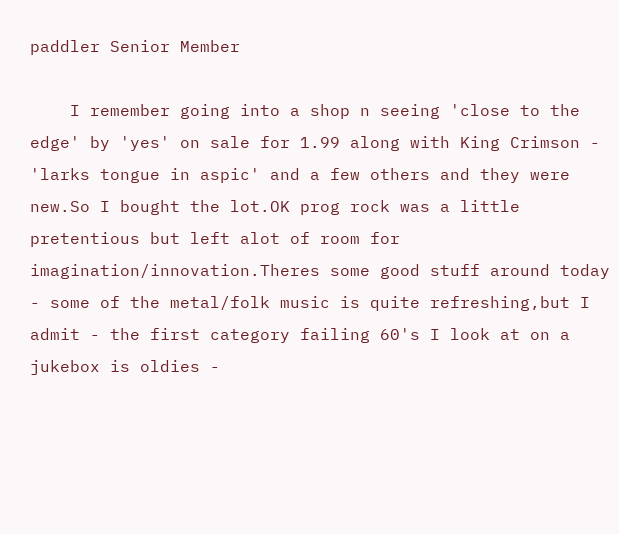paddler Senior Member

    I remember going into a shop n seeing 'close to the edge' by 'yes' on sale for 1.99 along with King Crimson - 'larks tongue in aspic' and a few others and they were new.So I bought the lot.OK prog rock was a little pretentious but left alot of room for imagination/innovation.Theres some good stuff around today - some of the metal/folk music is quite refreshing,but I admit - the first category failing 60's I look at on a jukebox is oldies -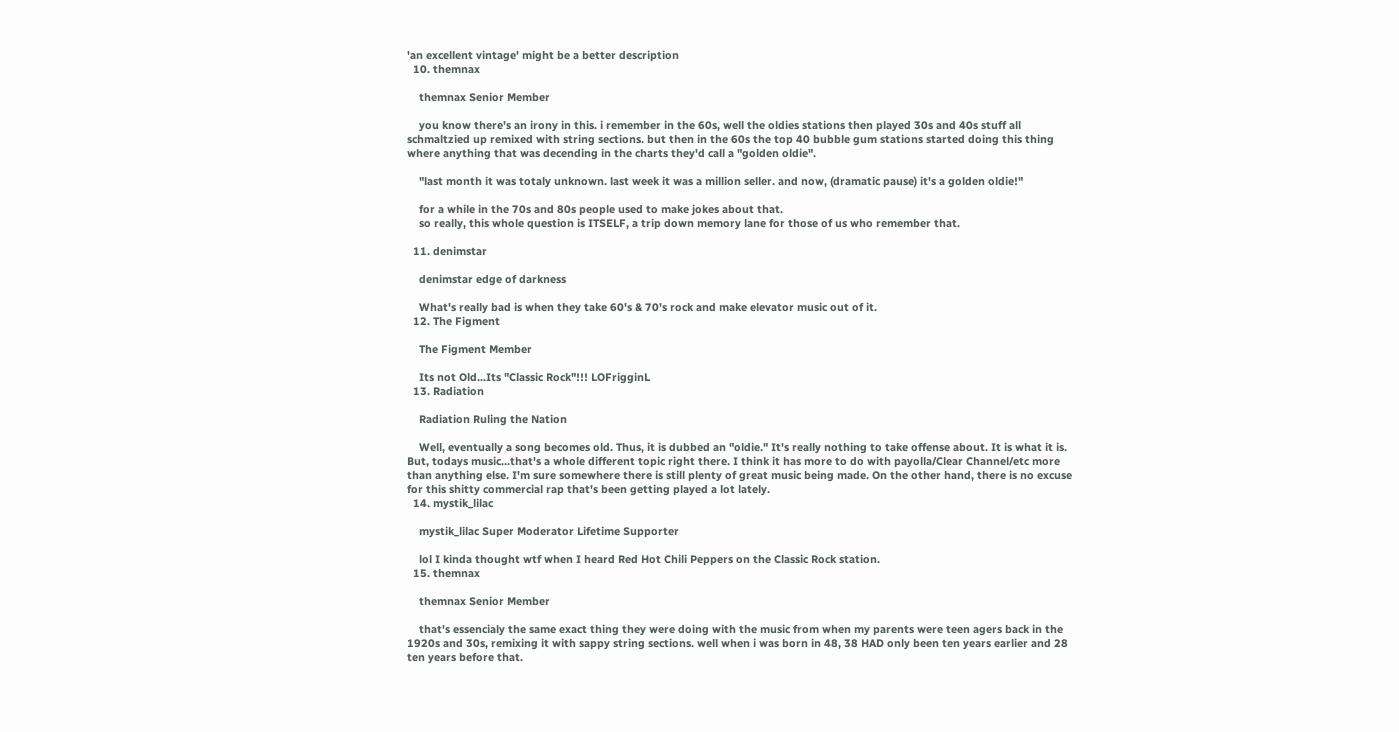'an excellent vintage' might be a better description
  10. themnax

    themnax Senior Member

    you know there's an irony in this. i remember in the 60s, well the oldies stations then played 30s and 40s stuff all schmaltzied up remixed with string sections. but then in the 60s the top 40 bubble gum stations started doing this thing where anything that was decending in the charts they'd call a "golden oldie".

    "last month it was totaly unknown. last week it was a million seller. and now, (dramatic pause) it's a golden oldie!"

    for a while in the 70s and 80s people used to make jokes about that.
    so really, this whole question is ITSELF, a trip down memory lane for those of us who remember that.

  11. denimstar

    denimstar edge of darkness

    What's really bad is when they take 60's & 70's rock and make elevator music out of it.
  12. The Figment

    The Figment Member

    Its not Old...Its "Classic Rock"!!! LOFrigginL
  13. Radiation

    Radiation Ruling the Nation

    Well, eventually a song becomes old. Thus, it is dubbed an "oldie." It's really nothing to take offense about. It is what it is. But, todays music...that's a whole different topic right there. I think it has more to do with payolla/Clear Channel/etc more than anything else. I'm sure somewhere there is still plenty of great music being made. On the other hand, there is no excuse for this shitty commercial rap that's been getting played a lot lately.
  14. mystik_lilac

    mystik_lilac Super Moderator Lifetime Supporter

    lol I kinda thought wtf when I heard Red Hot Chili Peppers on the Classic Rock station.
  15. themnax

    themnax Senior Member

    that's essencialy the same exact thing they were doing with the music from when my parents were teen agers back in the 1920s and 30s, remixing it with sappy string sections. well when i was born in 48, 38 HAD only been ten years earlier and 28 ten years before that.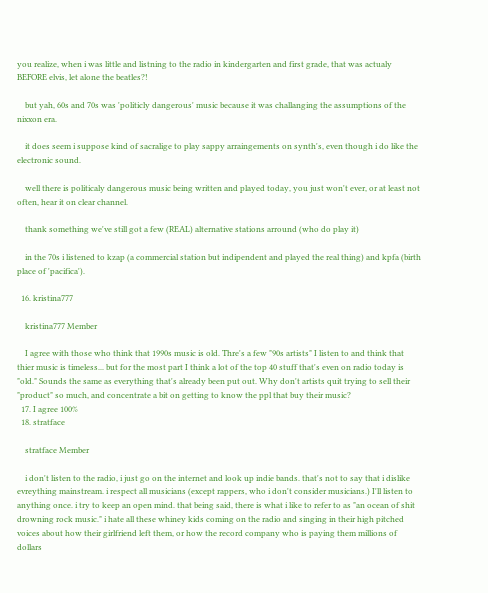you realize, when i was little and listning to the radio in kindergarten and first grade, that was actualy BEFORE elvis, let alone the beatles?!

    but yah, 60s and 70s was 'politicly dangerous' music because it was challanging the assumptions of the nixxon era.

    it does seem i suppose kind of sacralige to play sappy arraingements on synth's, even though i do like the electronic sound.

    well there is politicaly dangerous music being written and played today, you just won't ever, or at least not often, hear it on clear channel.

    thank something we've still got a few (REAL) alternative stations arround (who do play it)

    in the 70s i listened to kzap (a commercial station but indipendent and played the real thing) and kpfa (birth place of 'pacifica').

  16. kristina777

    kristina777 Member

    I agree with those who think that 1990s music is old. Thre's a few "90s artists" I listen to and think that thier music is timeless... but for the most part I think a lot of the top 40 stuff that's even on radio today is "old." Sounds the same as everything that's already been put out. Why don't artists quit trying to sell their "product" so much, and concentrate a bit on getting to know the ppl that buy their music?
  17. I agree 100%
  18. stratface

    stratface Member

    i don't listen to the radio, i just go on the internet and look up indie bands. that's not to say that i dislike evreything mainstream. i respect all musicians (except rappers, who i don't consider musicians.) I'll listen to anything once. i try to keep an open mind. that being said, there is what i like to refer to as "an ocean of shit drowning rock music." i hate all these whiney kids coming on the radio and singing in their high pitched voices about how their girlfriend left them, or how the record company who is paying them millions of dollars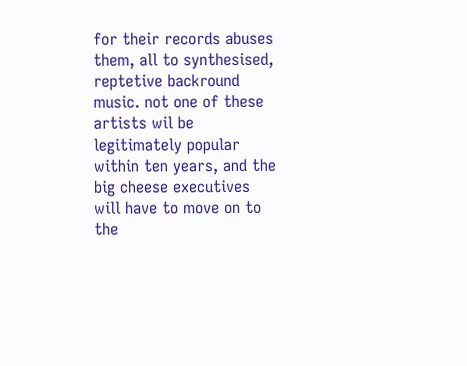for their records abuses them, all to synthesised, reptetive backround music. not one of these artists wil be legitimately popular within ten years, and the big cheese executives will have to move on to the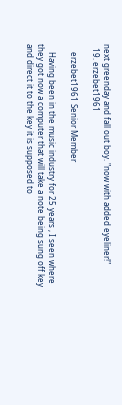next greenday and fall out boy. "now with added eyeliner!"
  19. erzebet1961

    erzebet1961 Senior Member

    Having been in the music industry for 25 years , I seen where they got now a computer that will take a note being sung off key and direct it to the key it is supposed to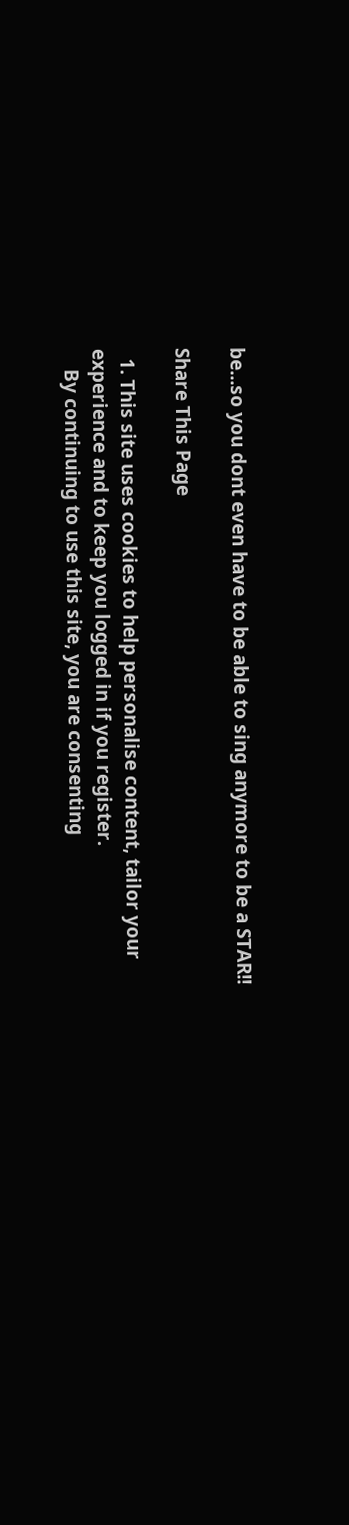be...so you dont even have to be able to sing anymore to be a STAR!!

Share This Page

  1. This site uses cookies to help personalise content, tailor your experience and to keep you logged in if you register.
    By continuing to use this site, you are consenting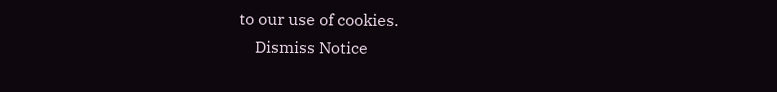to our use of cookies.
    Dismiss Notice